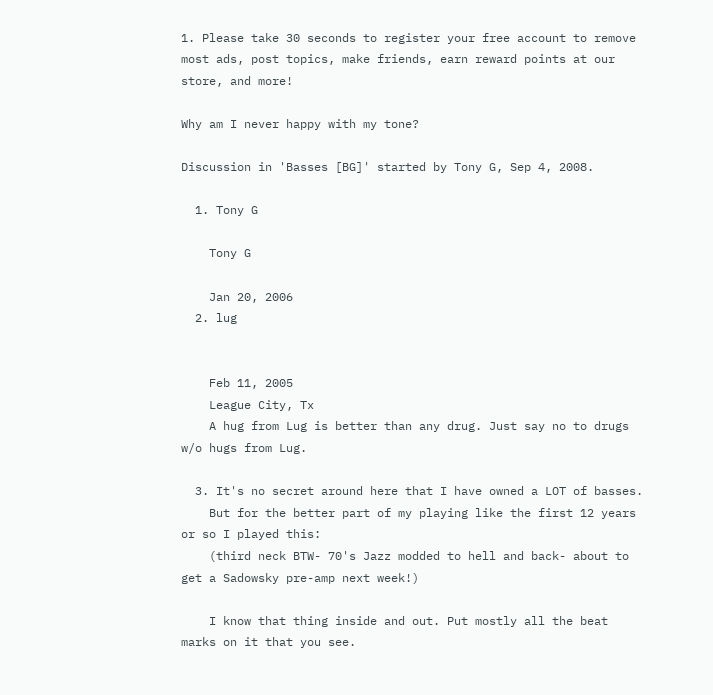1. Please take 30 seconds to register your free account to remove most ads, post topics, make friends, earn reward points at our store, and more!

Why am I never happy with my tone?

Discussion in 'Basses [BG]' started by Tony G, Sep 4, 2008.

  1. Tony G

    Tony G

    Jan 20, 2006
  2. lug


    Feb 11, 2005
    League City, Tx
    A hug from Lug is better than any drug. Just say no to drugs w/o hugs from Lug.

  3. It's no secret around here that I have owned a LOT of basses.
    But for the better part of my playing like the first 12 years or so I played this:
    (third neck BTW- 70's Jazz modded to hell and back- about to get a Sadowsky pre-amp next week!)

    I know that thing inside and out. Put mostly all the beat marks on it that you see.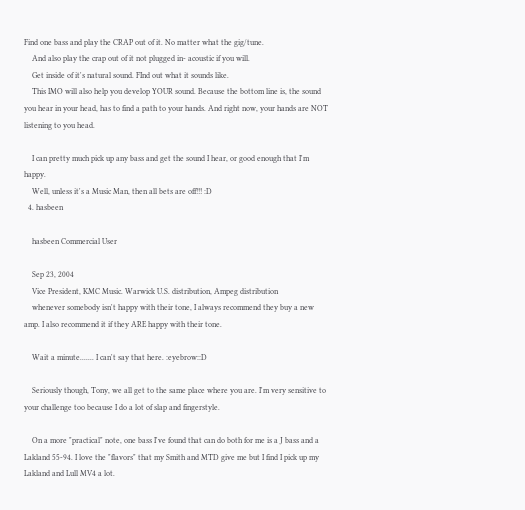Find one bass and play the CRAP out of it. No matter what the gig/tune.
    And also play the crap out of it not plugged in- acoustic if you will.
    Get inside of it's natural sound. FInd out what it sounds like.
    This IMO will also help you develop YOUR sound. Because the bottom line is, the sound you hear in your head, has to find a path to your hands. And right now, your hands are NOT listening to you head.

    I can pretty much pick up any bass and get the sound I hear, or good enough that I'm happy.
    Well, unless it's a Music Man, then all bets are off!!! :D
  4. hasbeen

    hasbeen Commercial User

    Sep 23, 2004
    Vice President, KMC Music. Warwick U.S. distribution, Ampeg distribution
    whenever somebody isn't happy with their tone, I always recommend they buy a new amp. I also recommend it if they ARE happy with their tone.

    Wait a minute....... I can't say that here. :eyebrow::D

    Seriously though, Tony, we all get to the same place where you are. I'm very sensitive to your challenge too because I do a lot of slap and fingerstyle.

    On a more "practical" note, one bass I've found that can do both for me is a J bass and a Lakland 55-94. I love the "flavors" that my Smith and MTD give me but I find I pick up my Lakland and Lull MV4 a lot.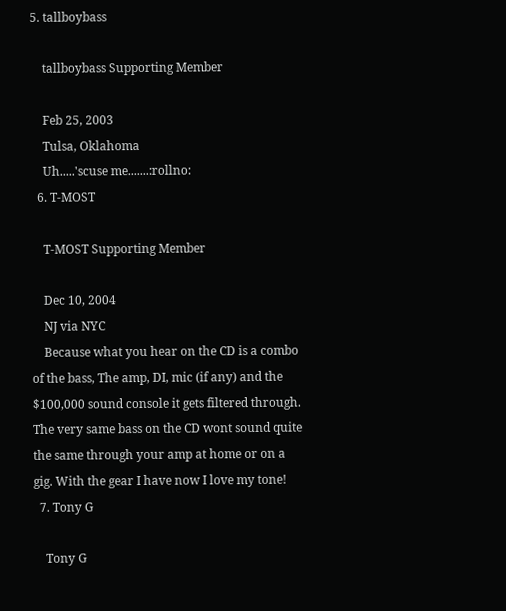5. tallboybass

    tallboybass Supporting Member

    Feb 25, 2003
    Tulsa, Oklahoma
    Uh.....'scuse me.......:rollno:
  6. T-MOST

    T-MOST Supporting Member

    Dec 10, 2004
    NJ via NYC
    Because what you hear on the CD is a combo of the bass, The amp, DI, mic (if any) and the $100,000 sound console it gets filtered through. The very same bass on the CD wont sound quite the same through your amp at home or on a gig. With the gear I have now I love my tone!
  7. Tony G

    Tony G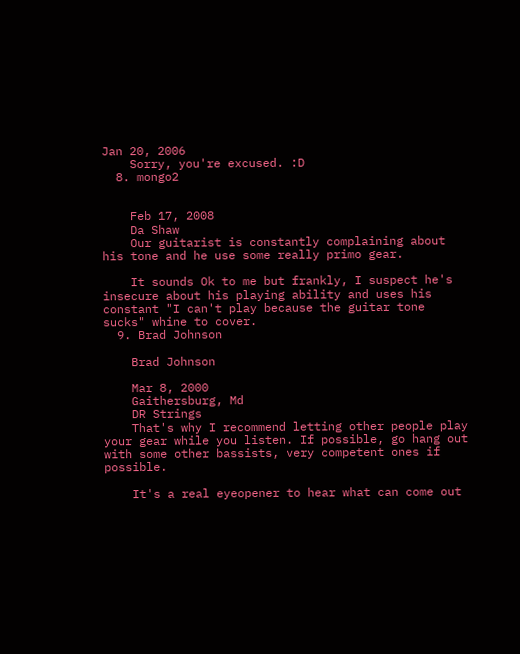Jan 20, 2006
    Sorry, you're excused. :D
  8. mongo2


    Feb 17, 2008
    Da Shaw
    Our guitarist is constantly complaining about his tone and he use some really primo gear.

    It sounds Ok to me but frankly, I suspect he's insecure about his playing ability and uses his constant "I can't play because the guitar tone sucks" whine to cover.
  9. Brad Johnson

    Brad Johnson

    Mar 8, 2000
    Gaithersburg, Md
    DR Strings
    That's why I recommend letting other people play your gear while you listen. If possible, go hang out with some other bassists, very competent ones if possible.

    It's a real eyeopener to hear what can come out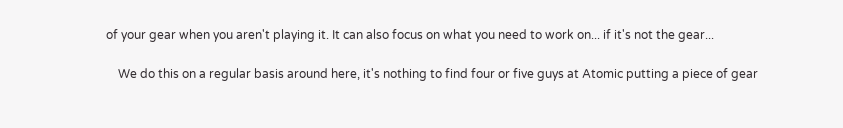of your gear when you aren't playing it. It can also focus on what you need to work on... if it's not the gear...

    We do this on a regular basis around here, it's nothing to find four or five guys at Atomic putting a piece of gear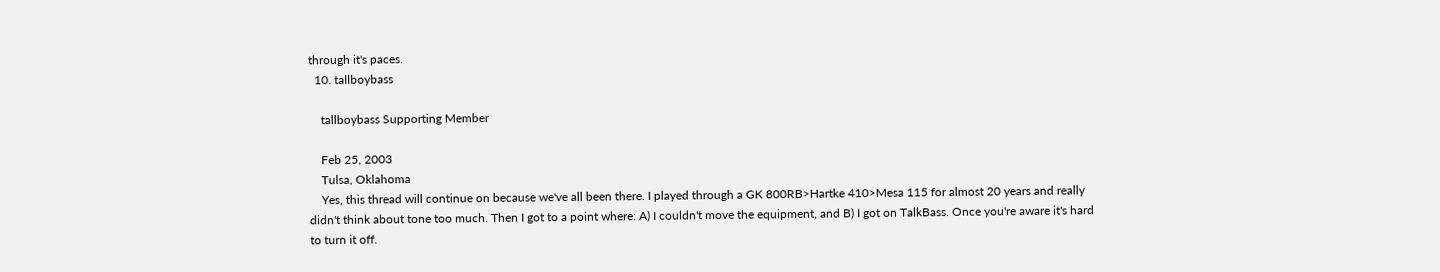through it's paces.
  10. tallboybass

    tallboybass Supporting Member

    Feb 25, 2003
    Tulsa, Oklahoma
    Yes, this thread will continue on because we've all been there. I played through a GK 800RB>Hartke 410>Mesa 115 for almost 20 years and really didn't think about tone too much. Then I got to a point where: A) I couldn't move the equipment, and B) I got on TalkBass. Once you're aware it's hard to turn it off.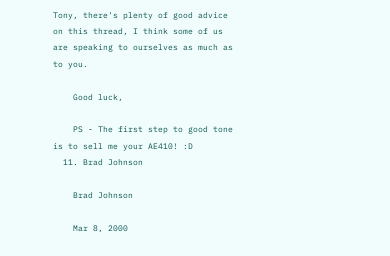Tony, there's plenty of good advice on this thread, I think some of us are speaking to ourselves as much as to you.

    Good luck,

    PS - The first step to good tone is to sell me your AE410! :D
  11. Brad Johnson

    Brad Johnson

    Mar 8, 2000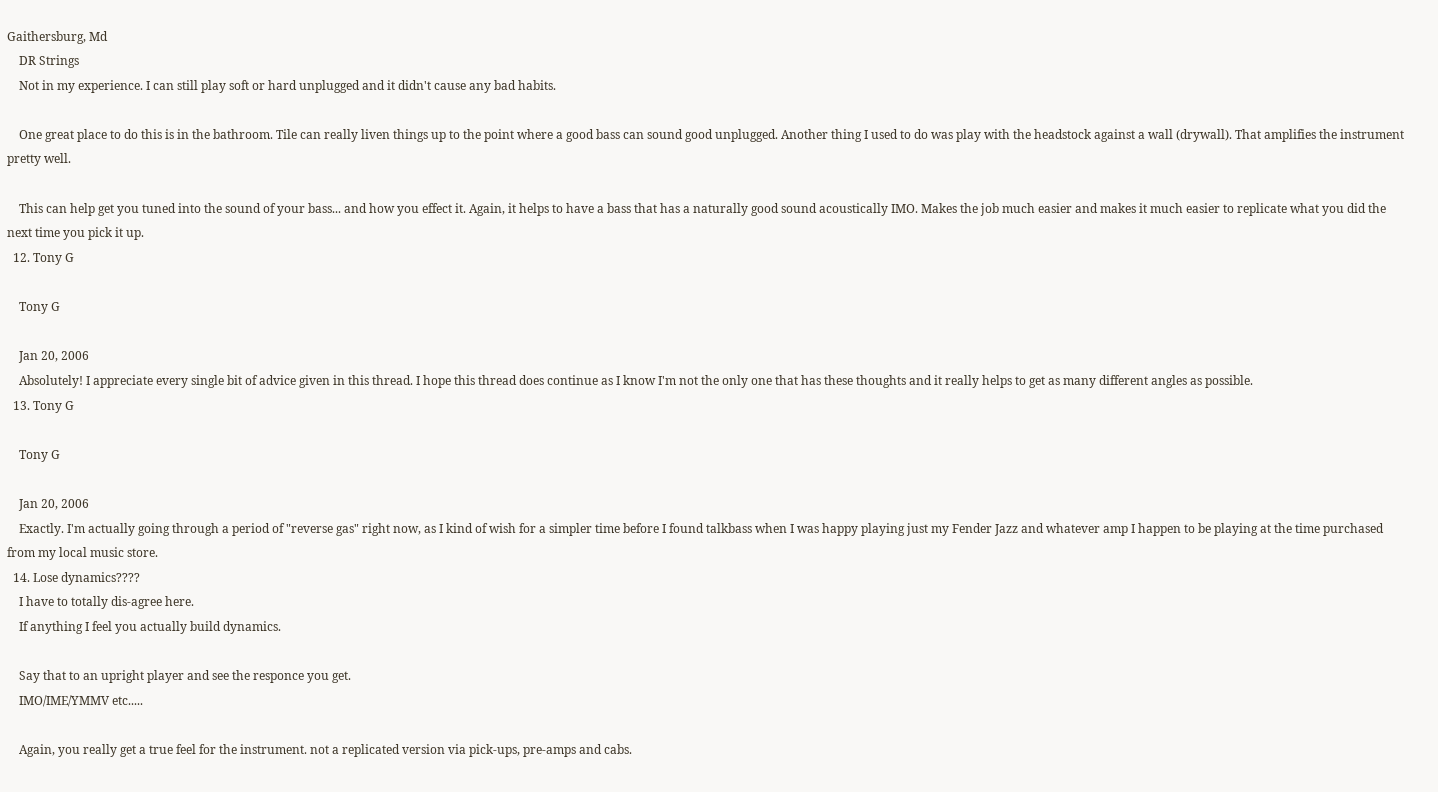Gaithersburg, Md
    DR Strings
    Not in my experience. I can still play soft or hard unplugged and it didn't cause any bad habits.

    One great place to do this is in the bathroom. Tile can really liven things up to the point where a good bass can sound good unplugged. Another thing I used to do was play with the headstock against a wall (drywall). That amplifies the instrument pretty well.

    This can help get you tuned into the sound of your bass... and how you effect it. Again, it helps to have a bass that has a naturally good sound acoustically IMO. Makes the job much easier and makes it much easier to replicate what you did the next time you pick it up.
  12. Tony G

    Tony G

    Jan 20, 2006
    Absolutely! I appreciate every single bit of advice given in this thread. I hope this thread does continue as I know I'm not the only one that has these thoughts and it really helps to get as many different angles as possible.
  13. Tony G

    Tony G

    Jan 20, 2006
    Exactly. I'm actually going through a period of "reverse gas" right now, as I kind of wish for a simpler time before I found talkbass when I was happy playing just my Fender Jazz and whatever amp I happen to be playing at the time purchased from my local music store.
  14. Lose dynamics????
    I have to totally dis-agree here.
    If anything I feel you actually build dynamics.

    Say that to an upright player and see the responce you get.
    IMO/IME/YMMV etc.....

    Again, you really get a true feel for the instrument. not a replicated version via pick-ups, pre-amps and cabs.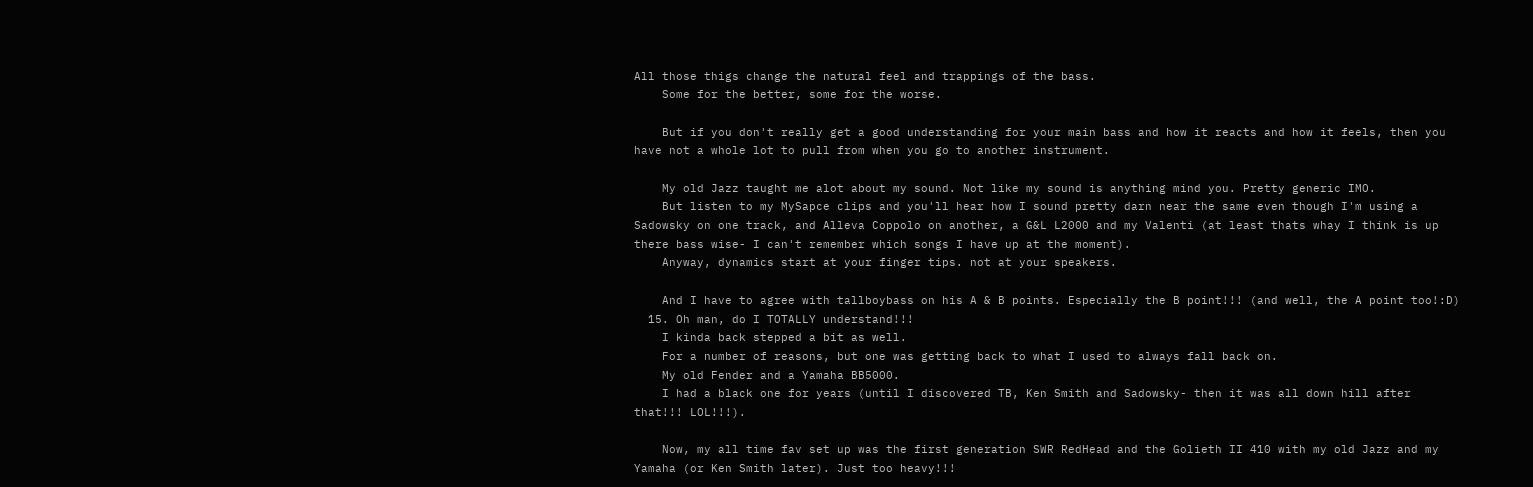All those thigs change the natural feel and trappings of the bass.
    Some for the better, some for the worse.

    But if you don't really get a good understanding for your main bass and how it reacts and how it feels, then you have not a whole lot to pull from when you go to another instrument.

    My old Jazz taught me alot about my sound. Not like my sound is anything mind you. Pretty generic IMO.
    But listen to my MySapce clips and you'll hear how I sound pretty darn near the same even though I'm using a Sadowsky on one track, and Alleva Coppolo on another, a G&L L2000 and my Valenti (at least thats whay I think is up there bass wise- I can't remember which songs I have up at the moment).
    Anyway, dynamics start at your finger tips. not at your speakers.

    And I have to agree with tallboybass on his A & B points. Especially the B point!!! (and well, the A point too!:D)
  15. Oh man, do I TOTALLY understand!!!
    I kinda back stepped a bit as well.
    For a number of reasons, but one was getting back to what I used to always fall back on.
    My old Fender and a Yamaha BB5000.
    I had a black one for years (until I discovered TB, Ken Smith and Sadowsky- then it was all down hill after that!!! LOL!!!).

    Now, my all time fav set up was the first generation SWR RedHead and the Golieth II 410 with my old Jazz and my Yamaha (or Ken Smith later). Just too heavy!!!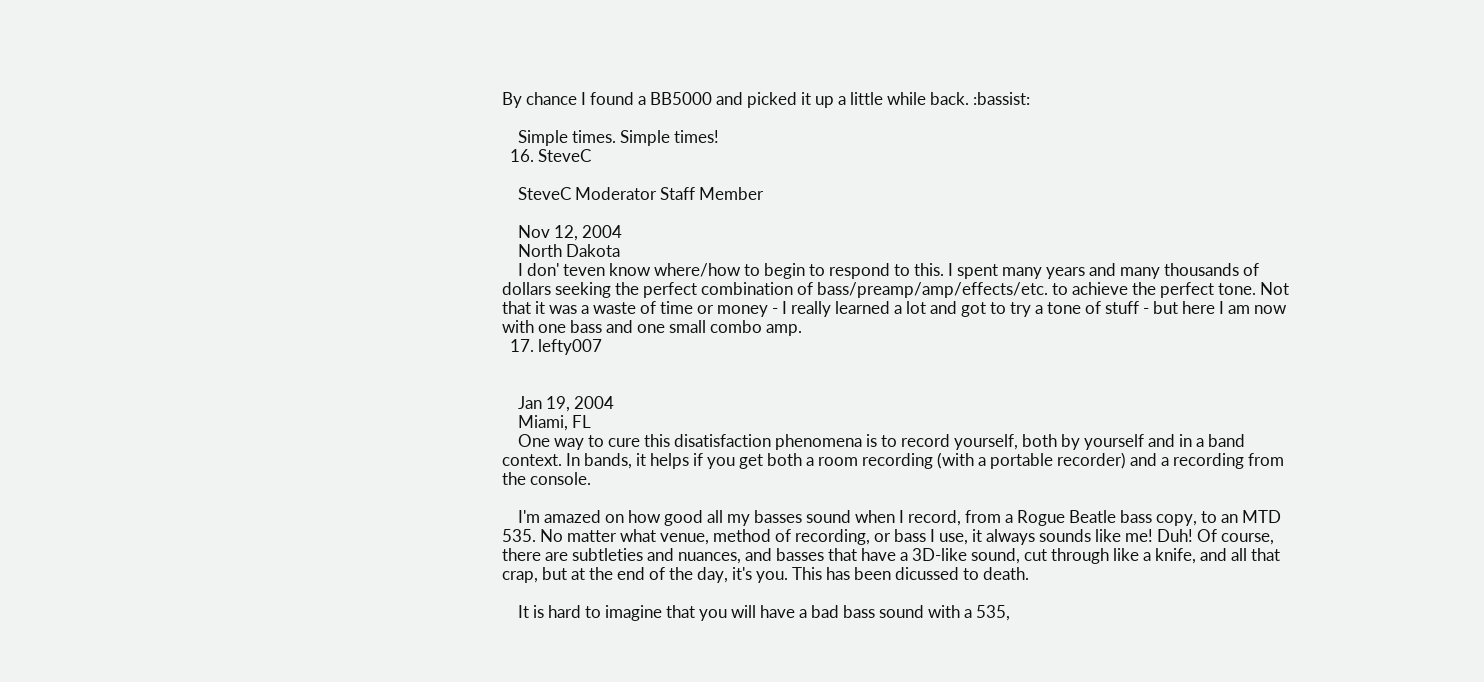By chance I found a BB5000 and picked it up a little while back. :bassist:

    Simple times. Simple times!
  16. SteveC

    SteveC Moderator Staff Member

    Nov 12, 2004
    North Dakota
    I don' teven know where/how to begin to respond to this. I spent many years and many thousands of dollars seeking the perfect combination of bass/preamp/amp/effects/etc. to achieve the perfect tone. Not that it was a waste of time or money - I really learned a lot and got to try a tone of stuff - but here I am now with one bass and one small combo amp.
  17. lefty007


    Jan 19, 2004
    Miami, FL
    One way to cure this disatisfaction phenomena is to record yourself, both by yourself and in a band context. In bands, it helps if you get both a room recording (with a portable recorder) and a recording from the console.

    I'm amazed on how good all my basses sound when I record, from a Rogue Beatle bass copy, to an MTD 535. No matter what venue, method of recording, or bass I use, it always sounds like me! Duh! Of course, there are subtleties and nuances, and basses that have a 3D-like sound, cut through like a knife, and all that crap, but at the end of the day, it's you. This has been dicussed to death.

    It is hard to imagine that you will have a bad bass sound with a 535,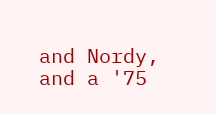and Nordy, and a '75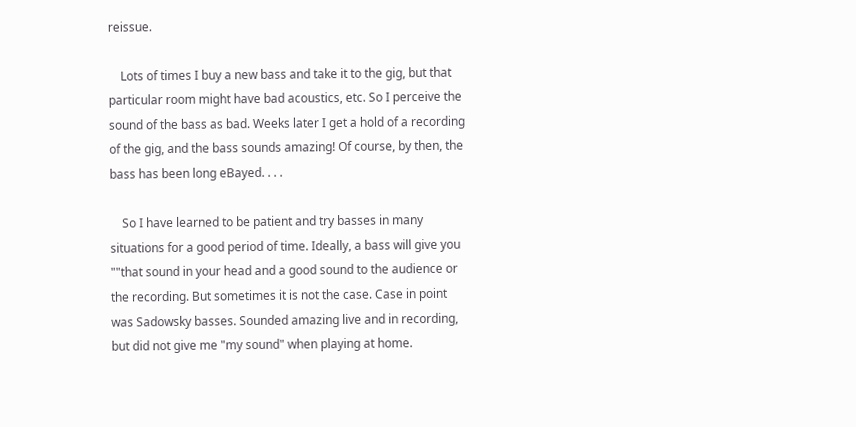reissue.

    Lots of times I buy a new bass and take it to the gig, but that particular room might have bad acoustics, etc. So I perceive the sound of the bass as bad. Weeks later I get a hold of a recording of the gig, and the bass sounds amazing! Of course, by then, the bass has been long eBayed. . . .

    So I have learned to be patient and try basses in many situations for a good period of time. Ideally, a bass will give you ""that sound in your head and a good sound to the audience or the recording. But sometimes it is not the case. Case in point was Sadowsky basses. Sounded amazing live and in recording, but did not give me "my sound" when playing at home.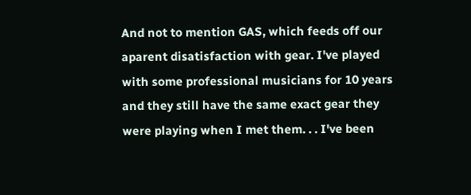And not to mention GAS, which feeds off our aparent disatisfaction with gear. I've played with some professional musicians for 10 years and they still have the same exact gear they were playing when I met them. . . I've been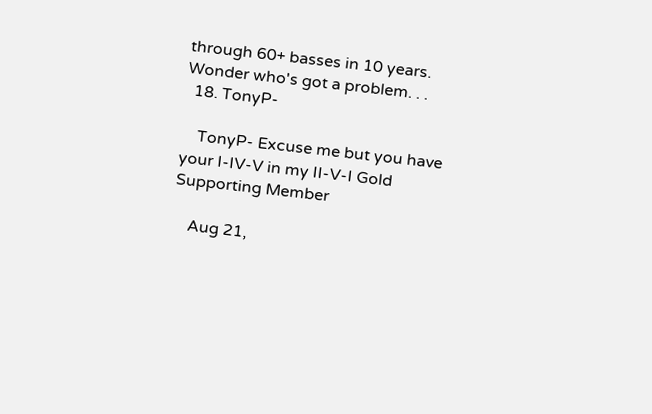through 60+ basses in 10 years. Wonder who's got a problem. . .
  18. TonyP-

    TonyP- Excuse me but you have your I-IV-V in my II-V-I Gold Supporting Member

    Aug 21,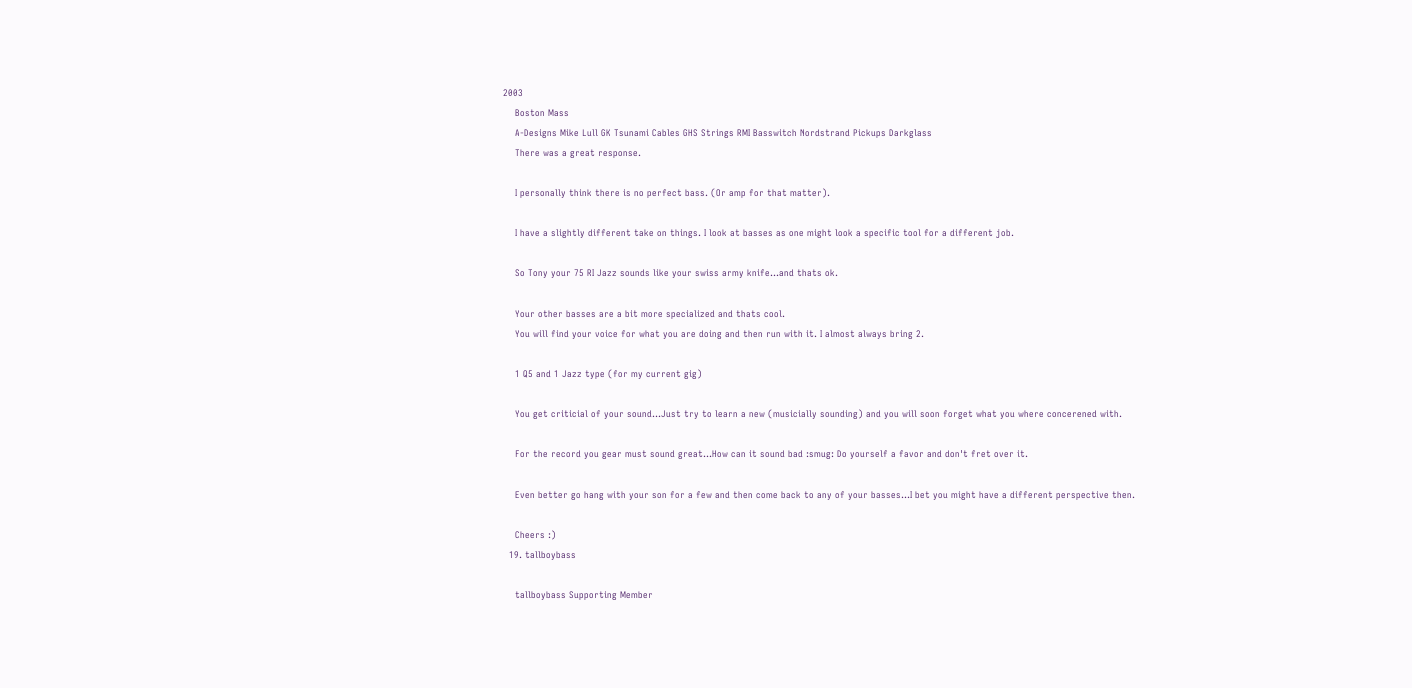2003
    Boston Mass
    A-Designs Mike Lull GK Tsunami Cables GHS Strings RMI Basswitch Nordstrand Pickups Darkglass
    There was a great response.

    I personally think there is no perfect bass. (Or amp for that matter).

    I have a slightly different take on things. I look at basses as one might look a specific tool for a different job.

    So Tony your 75 RI Jazz sounds like your swiss army knife...and thats ok.

    Your other basses are a bit more specialized and thats cool.
    You will find your voice for what you are doing and then run with it. I almost always bring 2.

    1 Q5 and 1 Jazz type (for my current gig)

    You get criticial of your sound...Just try to learn a new (musicially sounding) and you will soon forget what you where concerened with.

    For the record you gear must sound great...How can it sound bad :smug: Do yourself a favor and don't fret over it.

    Even better go hang with your son for a few and then come back to any of your basses...I bet you might have a different perspective then.

    Cheers :)
  19. tallboybass

    tallboybass Supporting Member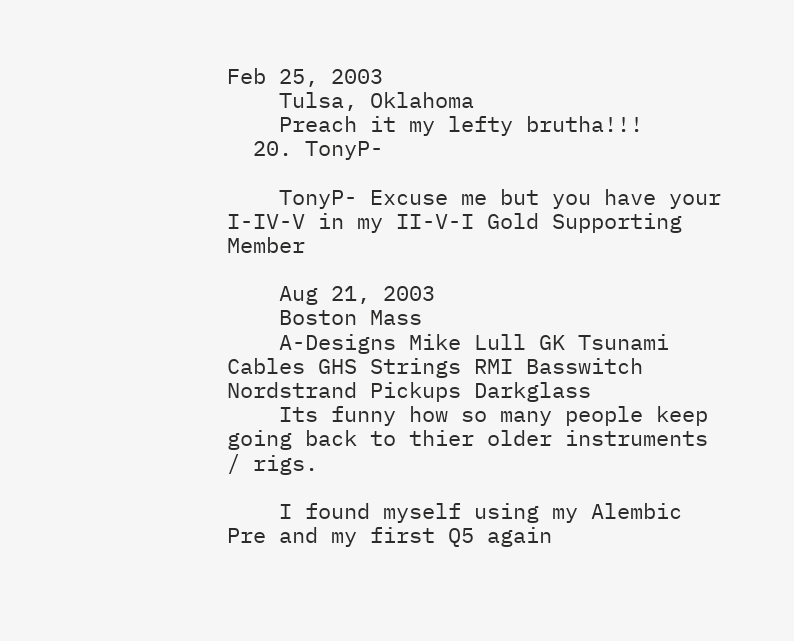Feb 25, 2003
    Tulsa, Oklahoma
    Preach it my lefty brutha!!!
  20. TonyP-

    TonyP- Excuse me but you have your I-IV-V in my II-V-I Gold Supporting Member

    Aug 21, 2003
    Boston Mass
    A-Designs Mike Lull GK Tsunami Cables GHS Strings RMI Basswitch Nordstrand Pickups Darkglass
    Its funny how so many people keep going back to thier older instruments / rigs.

    I found myself using my Alembic Pre and my first Q5 again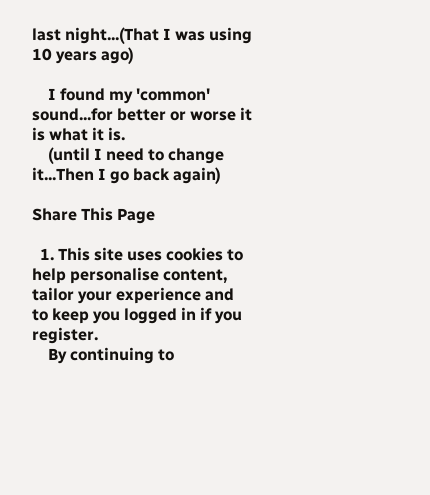last night...(That I was using 10 years ago)

    I found my 'common' sound...for better or worse it is what it is.
    (until I need to change it...Then I go back again)

Share This Page

  1. This site uses cookies to help personalise content, tailor your experience and to keep you logged in if you register.
    By continuing to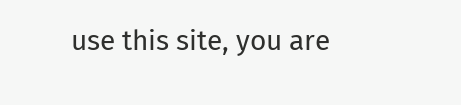use this site, you are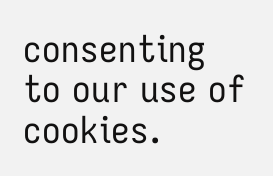consenting to our use of cookies.